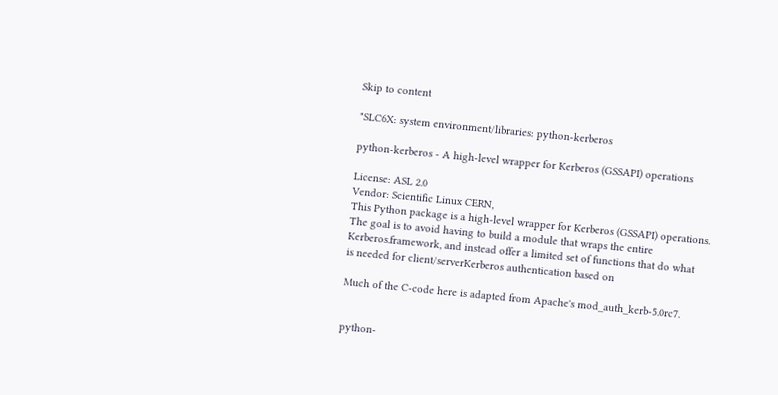Skip to content

"SLC6X: system environment/libraries: python-kerberos

python-kerberos - A high-level wrapper for Kerberos (GSSAPI) operations

License: ASL 2.0
Vendor: Scientific Linux CERN,
This Python package is a high-level wrapper for Kerberos (GSSAPI) operations.
The goal is to avoid having to build a module that wraps the entire
Kerberos.framework, and instead offer a limited set of functions that do what
is needed for client/serverKerberos authentication based on

Much of the C-code here is adapted from Apache's mod_auth_kerb-5.0rc7.


python-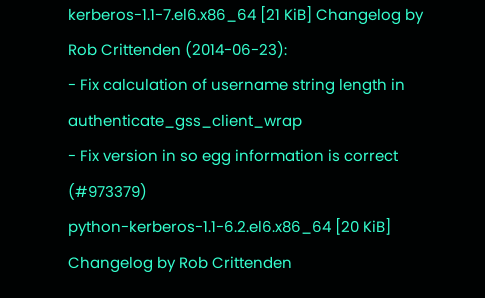kerberos-1.1-7.el6.x86_64 [21 KiB] Changelog by Rob Crittenden (2014-06-23):
- Fix calculation of username string length in authenticate_gss_client_wrap
- Fix version in so egg information is correct (#973379)
python-kerberos-1.1-6.2.el6.x86_64 [20 KiB] Changelog by Rob Crittenden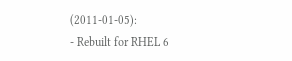(2011-01-05):
- Rebuilt for RHEL 6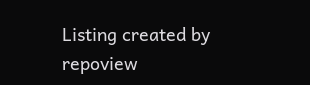Listing created by repoview